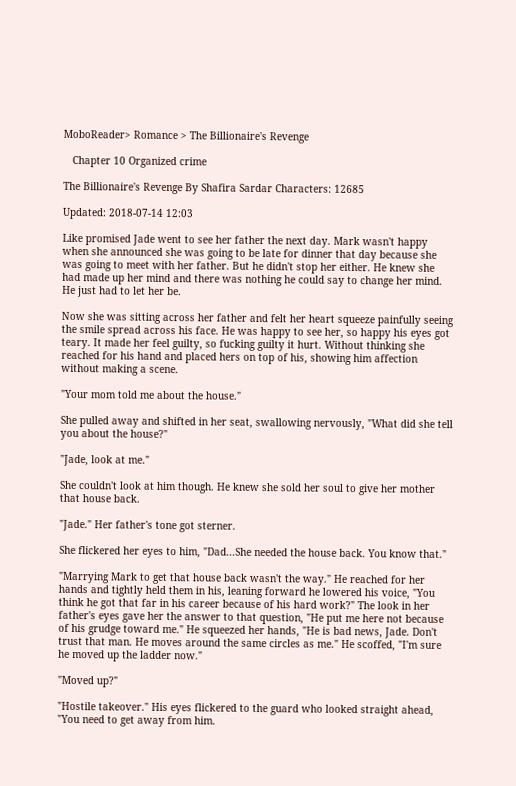MoboReader> Romance > The Billionaire's Revenge

   Chapter 10 Organized crime

The Billionaire's Revenge By Shafira Sardar Characters: 12685

Updated: 2018-07-14 12:03

Like promised Jade went to see her father the next day. Mark wasn't happy when she announced she was going to be late for dinner that day because she was going to meet with her father. But he didn't stop her either. He knew she had made up her mind and there was nothing he could say to change her mind. He just had to let her be.

Now she was sitting across her father and felt her heart squeeze painfully seeing the smile spread across his face. He was happy to see her, so happy his eyes got teary. It made her feel guilty, so fucking guilty it hurt. Without thinking she reached for his hand and placed hers on top of his, showing him affection without making a scene.

"Your mom told me about the house."

She pulled away and shifted in her seat, swallowing nervously, "What did she tell you about the house?"

"Jade, look at me."

She couldn't look at him though. He knew she sold her soul to give her mother that house back.

"Jade." Her father's tone got sterner.

She flickered her eyes to him, "Dad...She needed the house back. You know that."

"Marrying Mark to get that house back wasn't the way." He reached for her hands and tightly held them in his, leaning forward he lowered his voice, "You think he got that far in his career because of his hard work?" The look in her father's eyes gave her the answer to that question, "He put me here not because of his grudge toward me." He squeezed her hands, "He is bad news, Jade. Don't trust that man. He moves around the same circles as me." He scoffed, "I'm sure he moved up the ladder now."

"Moved up?"

"Hostile takeover." His eyes flickered to the guard who looked straight ahead, "You need to get away from him.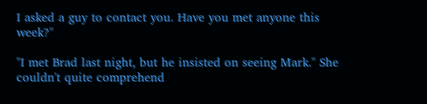I asked a guy to contact you. Have you met anyone this week?"

"I met Brad last night, but he insisted on seeing Mark." She couldn't quite comprehend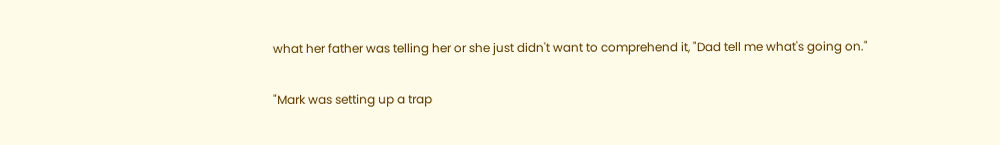what her father was telling her or she just didn't want to comprehend it, "Dad tell me what's going on."

"Mark was setting up a trap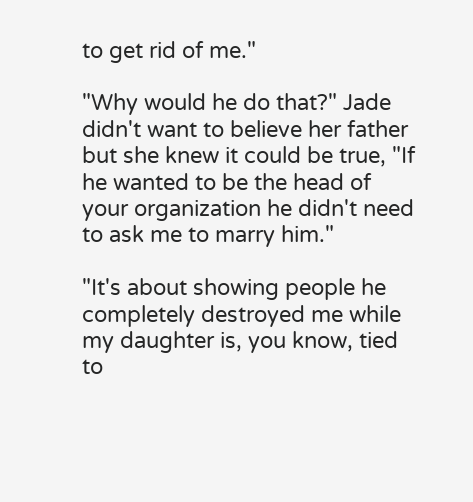to get rid of me."

"Why would he do that?" Jade didn't want to believe her father but she knew it could be true, "If he wanted to be the head of your organization he didn't need to ask me to marry him."

"It's about showing people he completely destroyed me while my daughter is, you know, tied to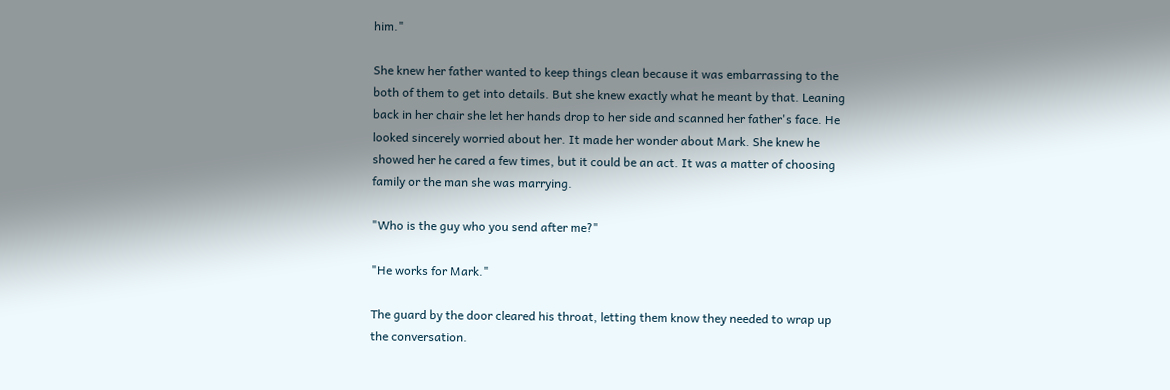him."

She knew her father wanted to keep things clean because it was embarrassing to the both of them to get into details. But she knew exactly what he meant by that. Leaning back in her chair she let her hands drop to her side and scanned her father's face. He looked sincerely worried about her. It made her wonder about Mark. She knew he showed her he cared a few times, but it could be an act. It was a matter of choosing family or the man she was marrying.

"Who is the guy who you send after me?"

"He works for Mark."

The guard by the door cleared his throat, letting them know they needed to wrap up the conversation.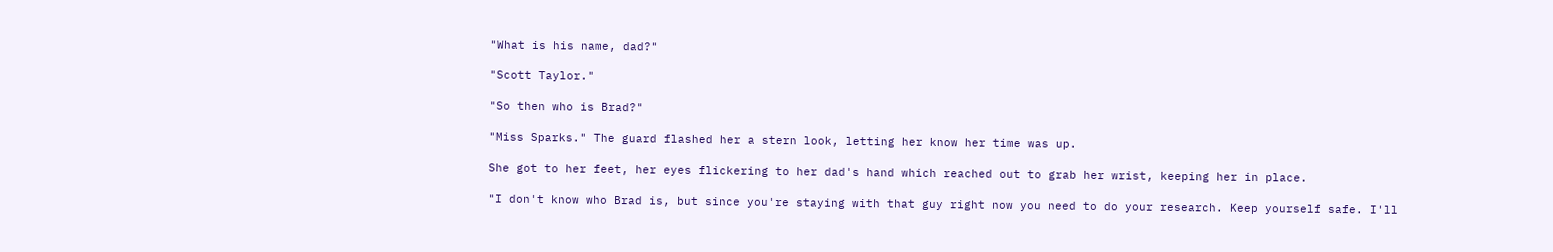"What is his name, dad?"

"Scott Taylor."

"So then who is Brad?"

"Miss Sparks." The guard flashed her a stern look, letting her know her time was up.

She got to her feet, her eyes flickering to her dad's hand which reached out to grab her wrist, keeping her in place.

"I don't know who Brad is, but since you're staying with that guy right now you need to do your research. Keep yourself safe. I'll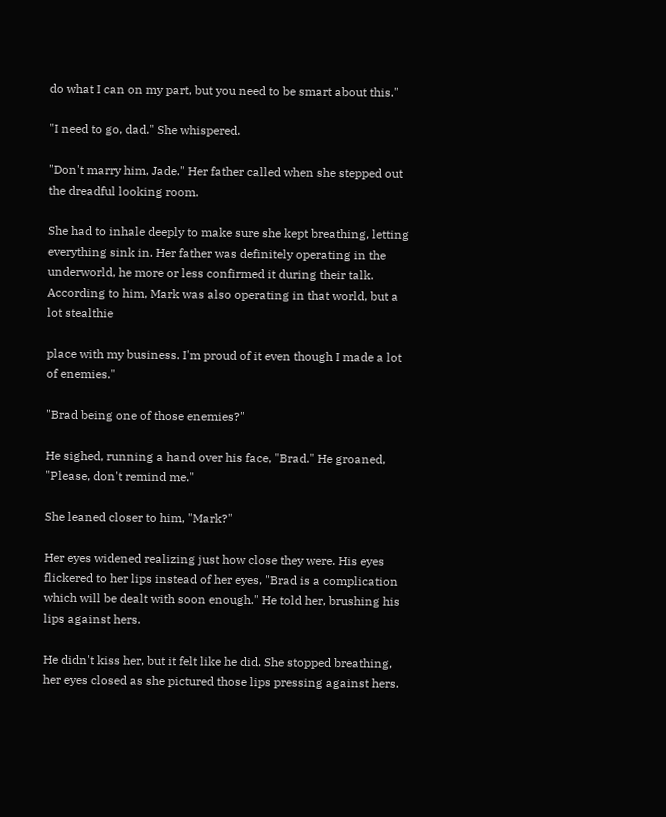do what I can on my part, but you need to be smart about this."

"I need to go, dad." She whispered.

"Don't marry him, Jade." Her father called when she stepped out the dreadful looking room.

She had to inhale deeply to make sure she kept breathing, letting everything sink in. Her father was definitely operating in the underworld, he more or less confirmed it during their talk. According to him, Mark was also operating in that world, but a lot stealthie

place with my business. I'm proud of it even though I made a lot of enemies."

"Brad being one of those enemies?"

He sighed, running a hand over his face, "Brad." He groaned, "Please, don't remind me."

She leaned closer to him, "Mark?"

Her eyes widened realizing just how close they were. His eyes flickered to her lips instead of her eyes, "Brad is a complication which will be dealt with soon enough." He told her, brushing his lips against hers.

He didn't kiss her, but it felt like he did. She stopped breathing, her eyes closed as she pictured those lips pressing against hers.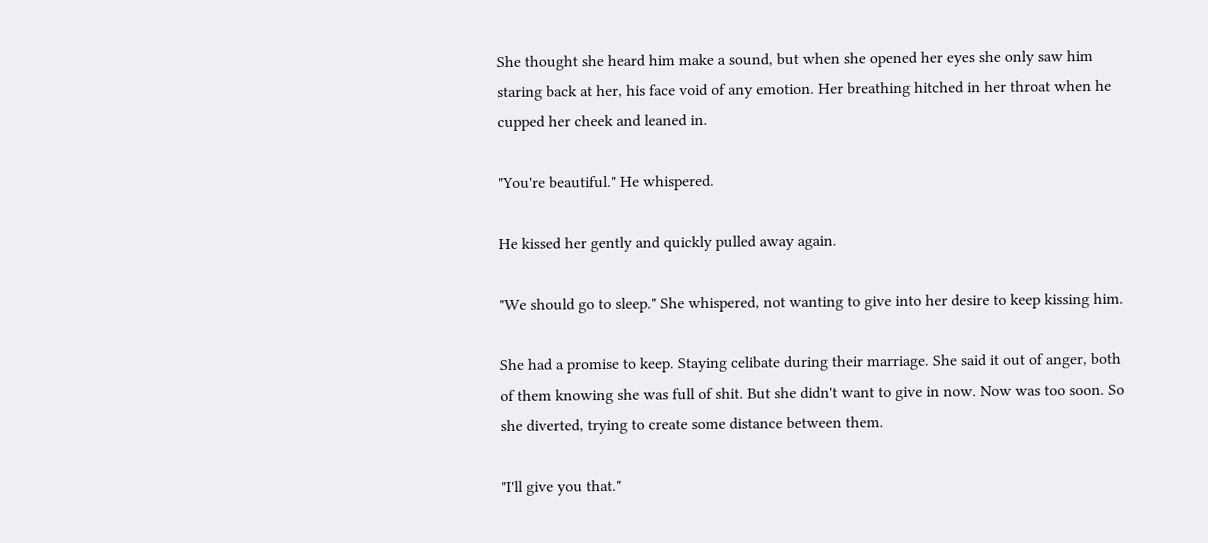She thought she heard him make a sound, but when she opened her eyes she only saw him staring back at her, his face void of any emotion. Her breathing hitched in her throat when he cupped her cheek and leaned in.

"You're beautiful." He whispered.

He kissed her gently and quickly pulled away again.

"We should go to sleep." She whispered, not wanting to give into her desire to keep kissing him.

She had a promise to keep. Staying celibate during their marriage. She said it out of anger, both of them knowing she was full of shit. But she didn't want to give in now. Now was too soon. So she diverted, trying to create some distance between them.

"I'll give you that."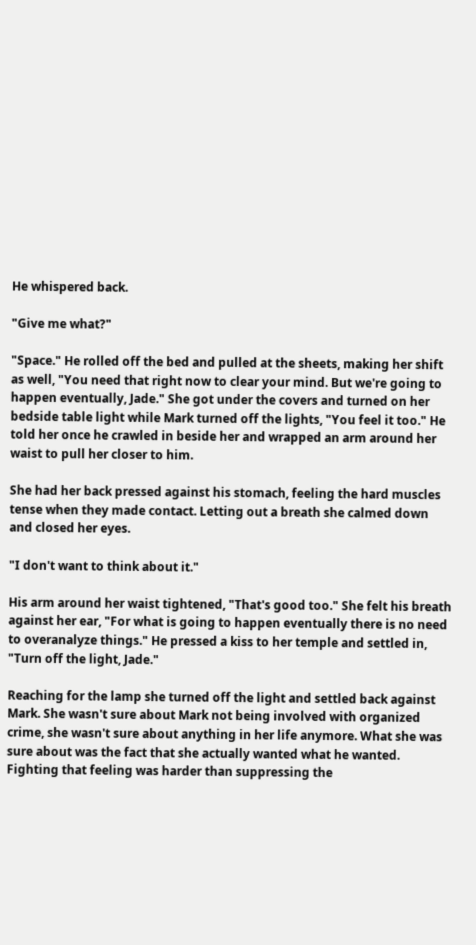He whispered back.

"Give me what?"

"Space." He rolled off the bed and pulled at the sheets, making her shift as well, "You need that right now to clear your mind. But we're going to happen eventually, Jade." She got under the covers and turned on her bedside table light while Mark turned off the lights, "You feel it too." He told her once he crawled in beside her and wrapped an arm around her waist to pull her closer to him.

She had her back pressed against his stomach, feeling the hard muscles tense when they made contact. Letting out a breath she calmed down and closed her eyes.

"I don't want to think about it."

His arm around her waist tightened, "That's good too." She felt his breath against her ear, "For what is going to happen eventually there is no need to overanalyze things." He pressed a kiss to her temple and settled in, "Turn off the light, Jade."

Reaching for the lamp she turned off the light and settled back against Mark. She wasn't sure about Mark not being involved with organized crime, she wasn't sure about anything in her life anymore. What she was sure about was the fact that she actually wanted what he wanted. Fighting that feeling was harder than suppressing the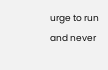urge to run and never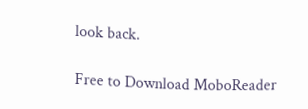look back.

Free to Download MoboReader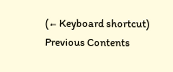(← Keyboard shortcut) Previous Contents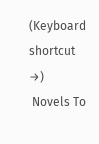(Keyboard shortcut →)
 Novels To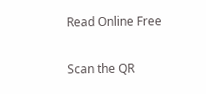Read Online Free

Scan the QR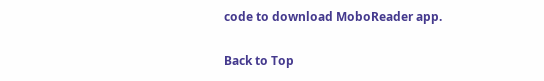code to download MoboReader app.

Back to Top